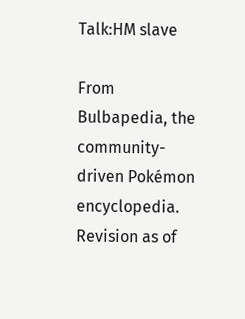Talk:HM slave

From Bulbapedia, the community-driven Pokémon encyclopedia.
Revision as of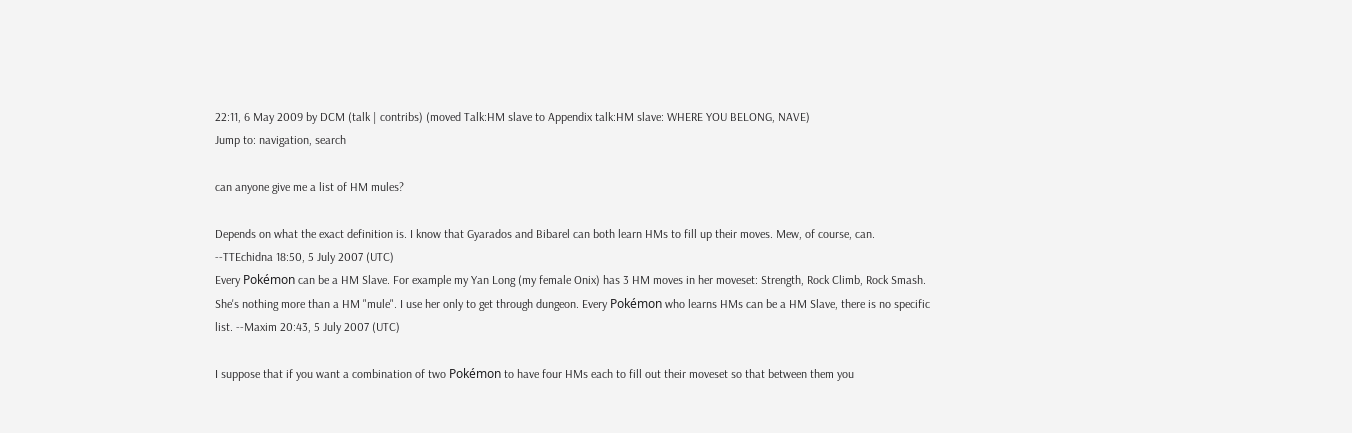22:11, 6 May 2009 by DCM (talk | contribs) (moved Talk:HM slave to Appendix talk:HM slave: WHERE YOU BELONG, NAVE)
Jump to: navigation, search

can anyone give me a list of HM mules?

Depends on what the exact definition is. I know that Gyarados and Bibarel can both learn HMs to fill up their moves. Mew, of course, can. --TTEchidna 18:50, 5 July 2007 (UTC)
Every Pokémon can be a HM Slave. For example my Yan Long (my female Onix) has 3 HM moves in her moveset: Strength, Rock Climb, Rock Smash. She's nothing more than a HM "mule". I use her only to get through dungeon. Every Pokémon who learns HMs can be a HM Slave, there is no specific list. --Maxim 20:43, 5 July 2007 (UTC)

I suppose that if you want a combination of two Pokémon to have four HMs each to fill out their moveset so that between them you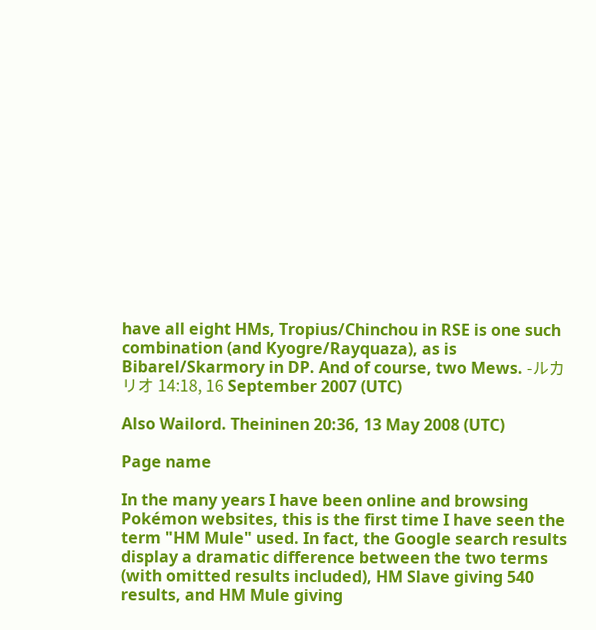have all eight HMs, Tropius/Chinchou in RSE is one such combination (and Kyogre/Rayquaza), as is Bibarel/Skarmory in DP. And of course, two Mews. -ルカリオ 14:18, 16 September 2007 (UTC)

Also Wailord. Theininen 20:36, 13 May 2008 (UTC)

Page name

In the many years I have been online and browsing Pokémon websites, this is the first time I have seen the term "HM Mule" used. In fact, the Google search results display a dramatic difference between the two terms (with omitted results included), HM Slave giving 540 results, and HM Mule giving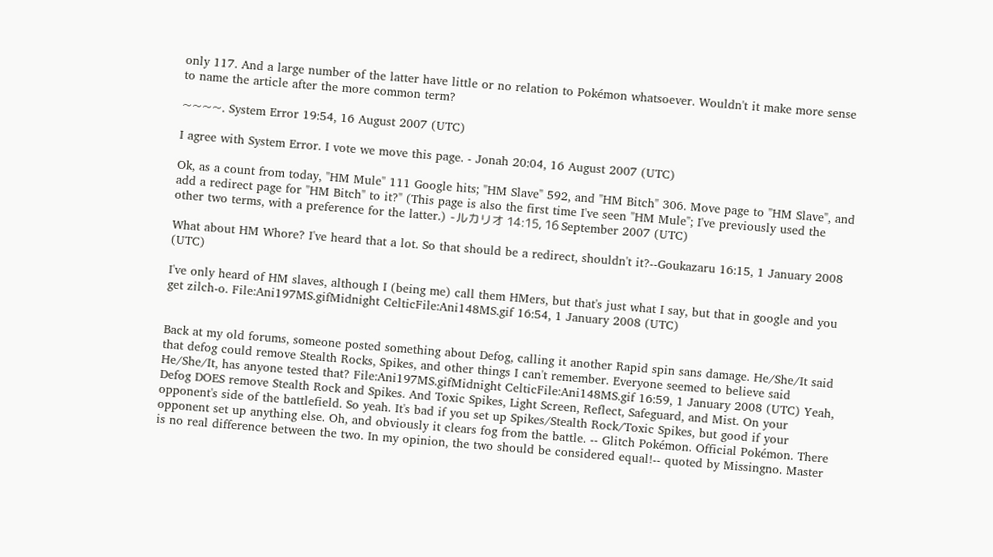only 117. And a large number of the latter have little or no relation to Pokémon whatsoever. Wouldn't it make more sense to name the article after the more common term?

~~~~. System Error 19:54, 16 August 2007 (UTC)

I agree with System Error. I vote we move this page. - Jonah 20:04, 16 August 2007 (UTC)

Ok, as a count from today, "HM Mule" 111 Google hits; "HM Slave" 592, and "HM Bitch" 306. Move page to "HM Slave", and add a redirect page for "HM Bitch" to it?" (This page is also the first time I've seen "HM Mule"; I've previously used the other two terms, with a preference for the latter.) -ルカリオ 14:15, 16 September 2007 (UTC)

What about HM Whore? I've heard that a lot. So that should be a redirect, shouldn't it?--Goukazaru 16:15, 1 January 2008 (UTC)

I've only heard of HM slaves, although I (being me) call them HMers, but that's just what I say, but that in google and you get zilch-o. File:Ani197MS.gifMidnight CelticFile:Ani148MS.gif 16:54, 1 January 2008 (UTC)


Back at my old forums, someone posted something about Defog, calling it another Rapid spin sans damage. He/She/It said that defog could remove Stealth Rocks, Spikes, and other things I can't remember. Everyone seemed to believe said He/She/It, has anyone tested that? File:Ani197MS.gifMidnight CelticFile:Ani148MS.gif 16:59, 1 January 2008 (UTC) Yeah, Defog DOES remove Stealth Rock and Spikes. And Toxic Spikes, Light Screen, Reflect, Safeguard, and Mist. On your opponent's side of the battlefield. So yeah. It's bad if you set up Spikes/Stealth Rock/Toxic Spikes, but good if your opponent set up anything else. Oh, and obviously it clears fog from the battle. -- Glitch Pokémon. Official Pokémon. There is no real difference between the two. In my opinion, the two should be considered equal!-- quoted by Missingno. Master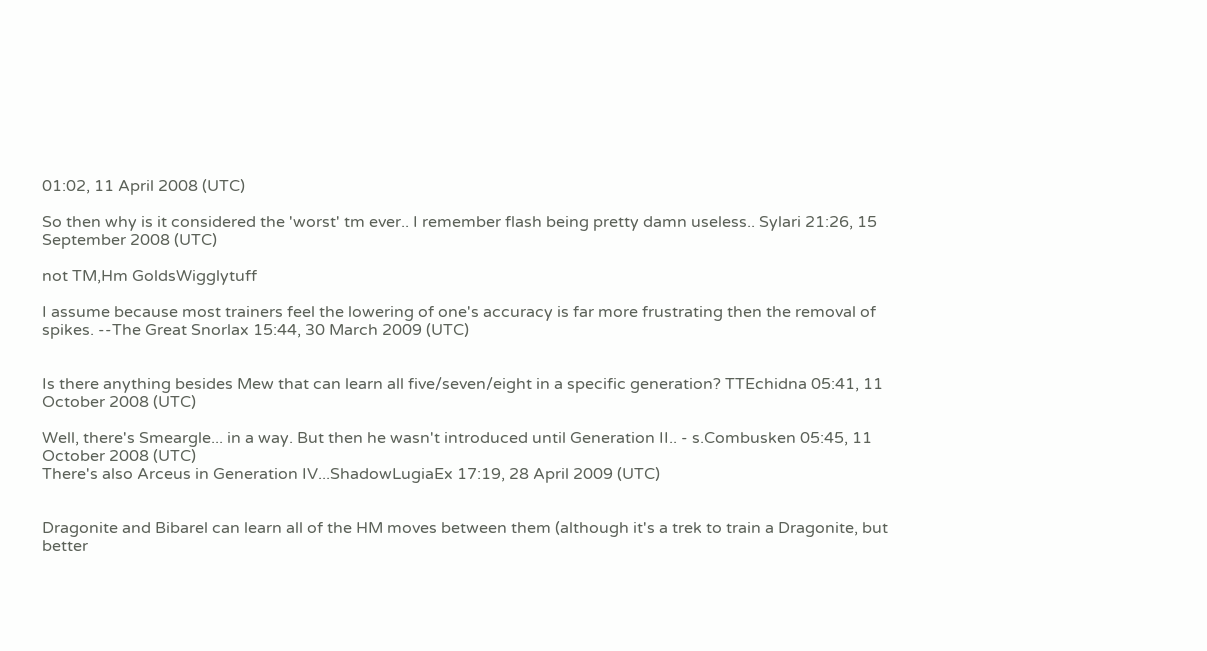01:02, 11 April 2008 (UTC)

So then why is it considered the 'worst' tm ever.. I remember flash being pretty damn useless.. Sylari 21:26, 15 September 2008 (UTC)

not TM,Hm GoldsWigglytuff

I assume because most trainers feel the lowering of one's accuracy is far more frustrating then the removal of spikes. --The Great Snorlax 15:44, 30 March 2009 (UTC)


Is there anything besides Mew that can learn all five/seven/eight in a specific generation? TTEchidna 05:41, 11 October 2008 (UTC)

Well, there's Smeargle... in a way. But then he wasn't introduced until Generation II.. - s.Combusken 05:45, 11 October 2008 (UTC)
There's also Arceus in Generation IV...ShadowLugiaEx 17:19, 28 April 2009 (UTC)


Dragonite and Bibarel can learn all of the HM moves between them (although it's a trek to train a Dragonite, but better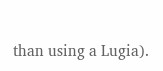than using a Lugia).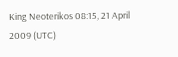King Neoterikos 08:15, 21 April 2009 (UTC)